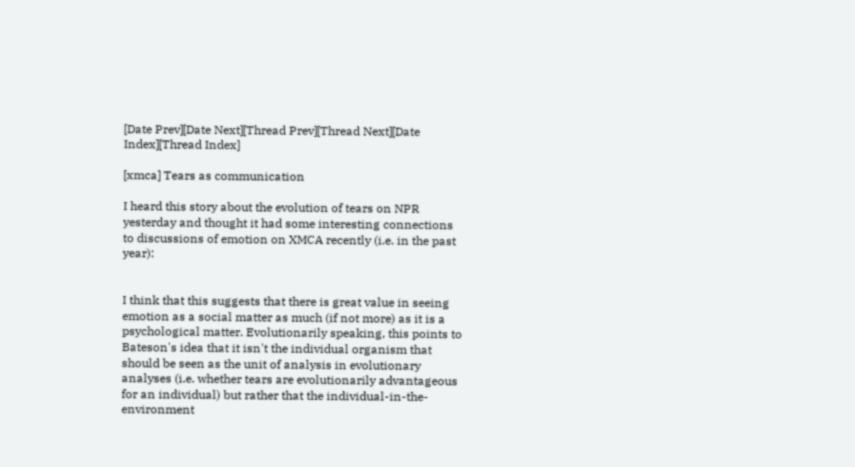[Date Prev][Date Next][Thread Prev][Thread Next][Date Index][Thread Index]

[xmca] Tears as communication

I heard this story about the evolution of tears on NPR yesterday and thought it had some interesting connections to discussions of emotion on XMCA recently (i.e. in the past year):


I think that this suggests that there is great value in seeing emotion as a social matter as much (if not more) as it is a psychological matter. Evolutionarily speaking, this points to Bateson's idea that it isn't the individual organism that should be seen as the unit of analysis in evolutionary analyses (i.e. whether tears are evolutionarily advantageous for an individual) but rather that the individual-in-the-environment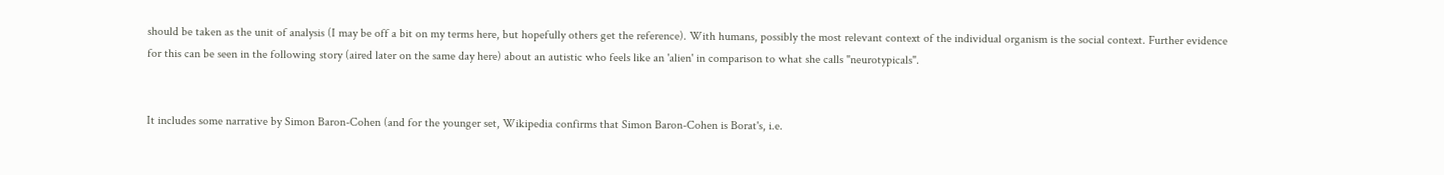should be taken as the unit of analysis (I may be off a bit on my terms here, but hopefully others get the reference). With humans, possibly the most relevant context of the individual organism is the social context. Further evidence for this can be seen in the following story (aired later on the same day here) about an autistic who feels like an 'alien' in comparison to what she calls "neurotypicals".


It includes some narrative by Simon Baron-Cohen (and for the younger set, Wikipedia confirms that Simon Baron-Cohen is Borat's, i.e.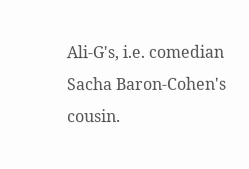Ali-G's, i.e. comedian Sacha Baron-Cohen's cousin.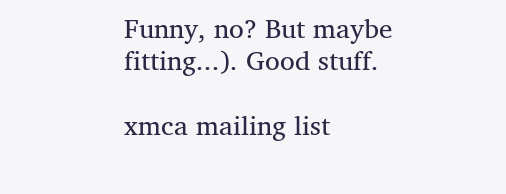Funny, no? But maybe fitting...). Good stuff.

xmca mailing list